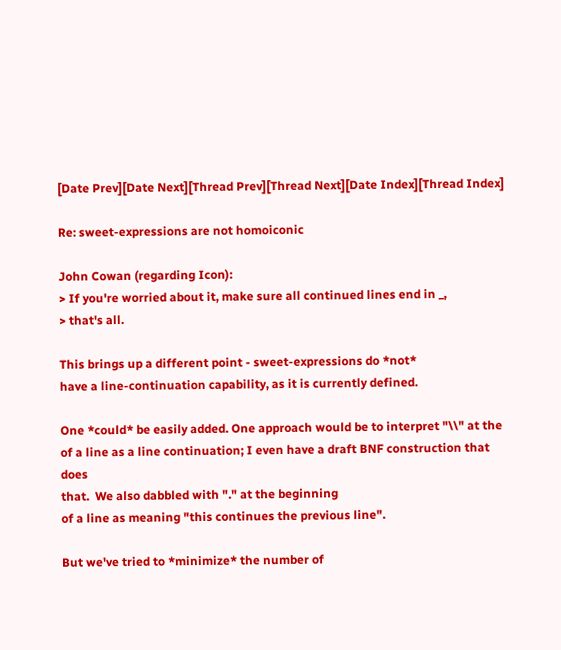[Date Prev][Date Next][Thread Prev][Thread Next][Date Index][Thread Index]

Re: sweet-expressions are not homoiconic

John Cowan (regarding Icon):
> If you're worried about it, make sure all continued lines end in _,
> that's all.

This brings up a different point - sweet-expressions do *not*
have a line-continuation capability, as it is currently defined.

One *could* be easily added. One approach would be to interpret "\\" at the
of a line as a line continuation; I even have a draft BNF construction that does
that.  We also dabbled with "." at the beginning
of a line as meaning "this continues the previous line".

But we've tried to *minimize* the number of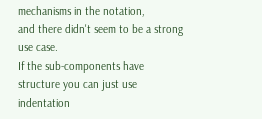mechanisms in the notation,
and there didn't seem to be a strong use case.
If the sub-components have structure you can just use
indentation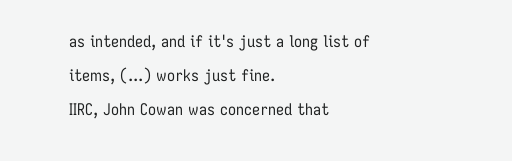as intended, and if it's just a long list of items, (...) works just fine.
IIRC, John Cowan was concerned that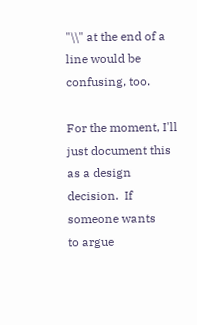"\\" at the end of a line would be
confusing, too.

For the moment, I'll just document this as a design decision.  If someone wants
to argue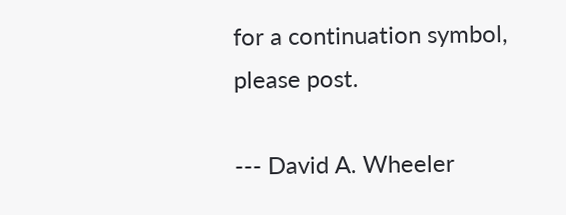for a continuation symbol, please post.

--- David A. Wheeler